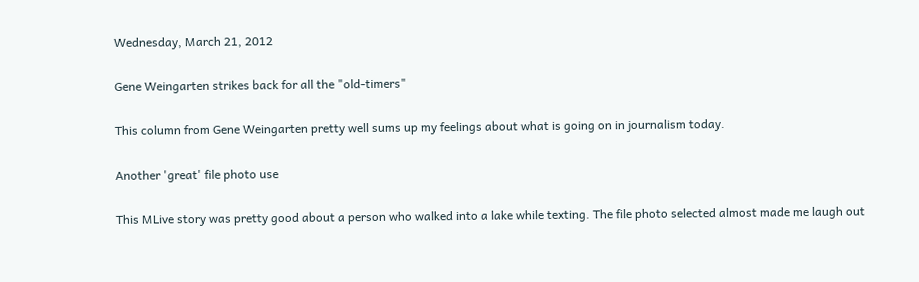Wednesday, March 21, 2012

Gene Weingarten strikes back for all the "old-timers"

This column from Gene Weingarten pretty well sums up my feelings about what is going on in journalism today.

Another 'great' file photo use

This MLive story was pretty good about a person who walked into a lake while texting. The file photo selected almost made me laugh out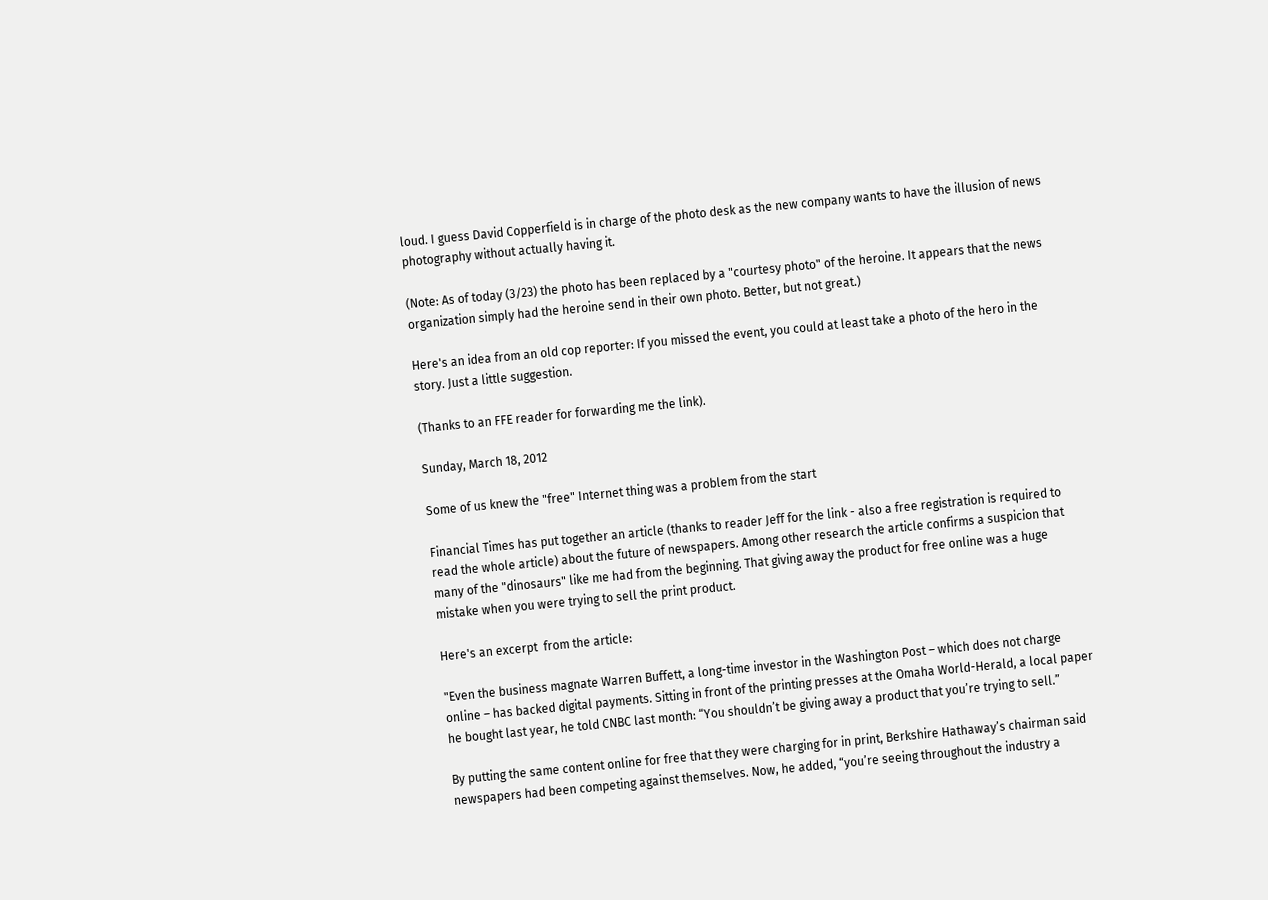loud. I guess David Copperfield is in charge of the photo desk as the new company wants to have the illusion of news photography without actually having it.

(Note: As of today (3/23) the photo has been replaced by a "courtesy photo" of the heroine. It appears that the news organization simply had the heroine send in their own photo. Better, but not great.)

Here's an idea from an old cop reporter: If you missed the event, you could at least take a photo of the hero in the story. Just a little suggestion.

(Thanks to an FFE reader for forwarding me the link).

Sunday, March 18, 2012

Some of us knew the "free" Internet thing was a problem from the start

Financial Times has put together an article (thanks to reader Jeff for the link - also a free registration is required to read the whole article) about the future of newspapers. Among other research the article confirms a suspicion that many of the "dinosaurs" like me had from the beginning. That giving away the product for free online was a huge mistake when you were trying to sell the print product.

Here's an excerpt  from the article:

"Even the business magnate Warren Buffett, a long-time investor in the Washington Post – which does not charge online – has backed digital payments. Sitting in front of the printing presses at the Omaha World-Herald, a local paper he bought last year, he told CNBC last month: “You shouldn’t be giving away a product that you’re trying to sell.”

By putting the same content online for free that they were charging for in print, Berkshire Hathaway’s chairman said newspapers had been competing against themselves. Now, he added, “you’re seeing throughout the industry a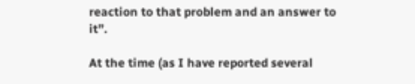reaction to that problem and an answer to it”.

At the time (as I have reported several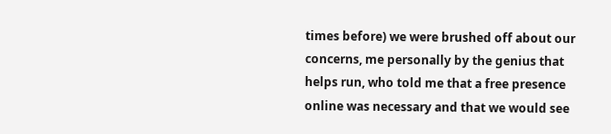times before) we were brushed off about our concerns, me personally by the genius that helps run, who told me that a free presence online was necessary and that we would see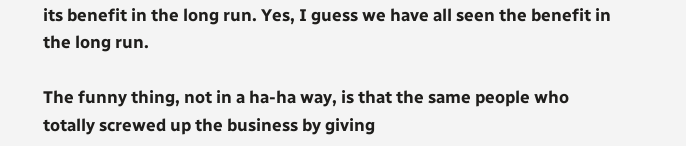its benefit in the long run. Yes, I guess we have all seen the benefit in the long run.

The funny thing, not in a ha-ha way, is that the same people who totally screwed up the business by giving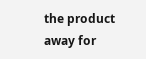the product away for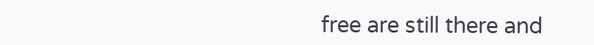free are still there and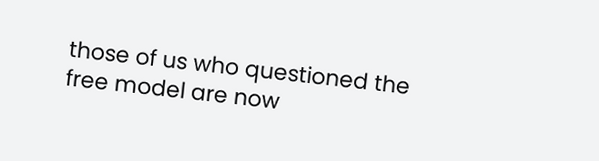those of us who questioned the free model are now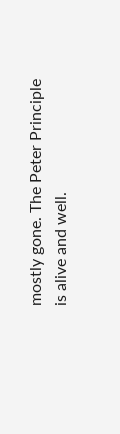mostly gone. The Peter Principle is alive and well.